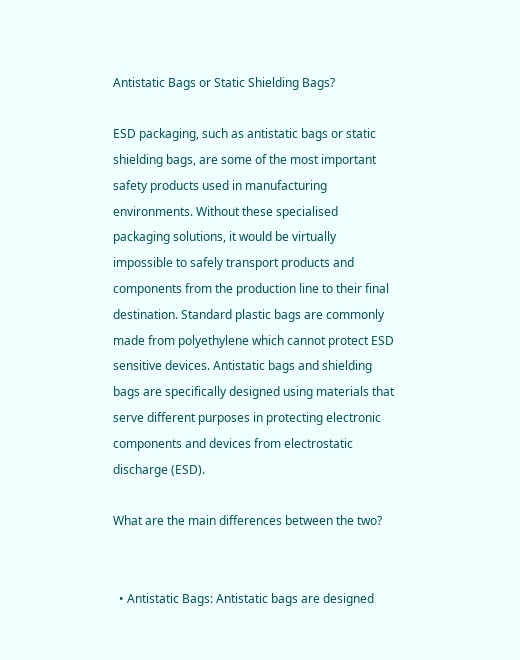Antistatic Bags or Static Shielding Bags?

ESD packaging, such as antistatic bags or static shielding bags, are some of the most important safety products used in manufacturing environments. Without these specialised packaging solutions, it would be virtually impossible to safely transport products and components from the production line to their final destination. Standard plastic bags are commonly made from polyethylene which cannot protect ESD sensitive devices. Antistatic bags and shielding bags are specifically designed using materials that serve different purposes in protecting electronic components and devices from electrostatic discharge (ESD).

What are the main differences between the two?


  • Antistatic Bags: Antistatic bags are designed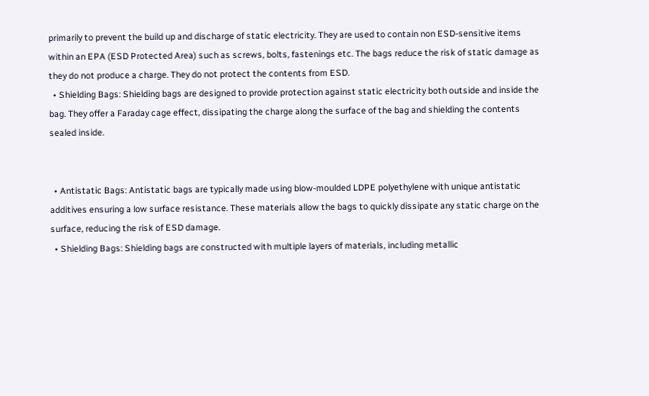primarily to prevent the build up and discharge of static electricity. They are used to contain non ESD-sensitive items within an EPA (ESD Protected Area) such as screws, bolts, fastenings etc. The bags reduce the risk of static damage as they do not produce a charge. They do not protect the contents from ESD.
  • Shielding Bags: Shielding bags are designed to provide protection against static electricity both outside and inside the bag. They offer a Faraday cage effect, dissipating the charge along the surface of the bag and shielding the contents sealed inside.


  • Antistatic Bags: Antistatic bags are typically made using blow-moulded LDPE polyethylene with unique antistatic additives ensuring a low surface resistance. These materials allow the bags to quickly dissipate any static charge on the surface, reducing the risk of ESD damage.
  • Shielding Bags: Shielding bags are constructed with multiple layers of materials, including metallic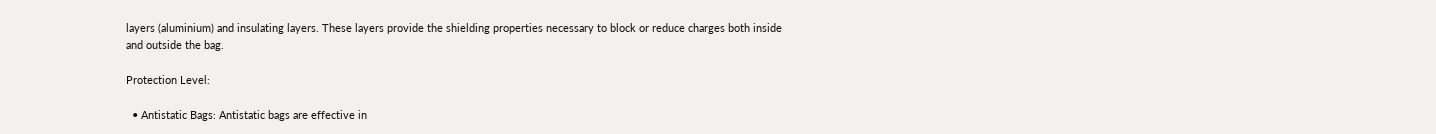layers (aluminium) and insulating layers. These layers provide the shielding properties necessary to block or reduce charges both inside and outside the bag.

Protection Level:

  • Antistatic Bags: Antistatic bags are effective in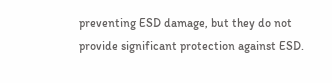preventing ESD damage, but they do not provide significant protection against ESD.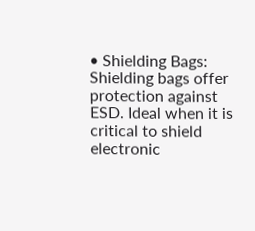• Shielding Bags: Shielding bags offer protection against ESD. Ideal when it is critical to shield electronic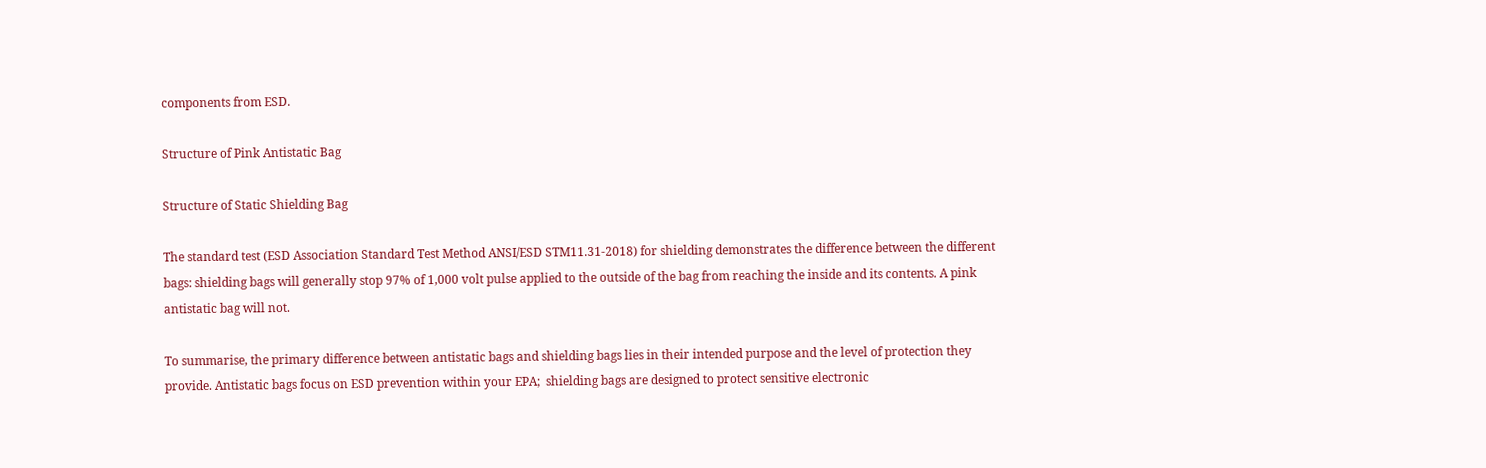components from ESD.

Structure of Pink Antistatic Bag

Structure of Static Shielding Bag

The standard test (ESD Association Standard Test Method ANSI/ESD STM11.31-2018) for shielding demonstrates the difference between the different bags: shielding bags will generally stop 97% of 1,000 volt pulse applied to the outside of the bag from reaching the inside and its contents. A pink antistatic bag will not.

To summarise, the primary difference between antistatic bags and shielding bags lies in their intended purpose and the level of protection they provide. Antistatic bags focus on ESD prevention within your EPA;  shielding bags are designed to protect sensitive electronic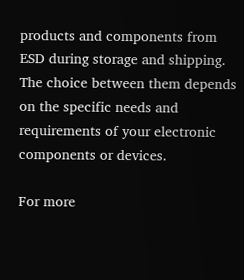products and components from ESD during storage and shipping. The choice between them depends on the specific needs and requirements of your electronic components or devices.

For more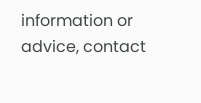information or advice, contact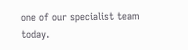one of our specialist team today.